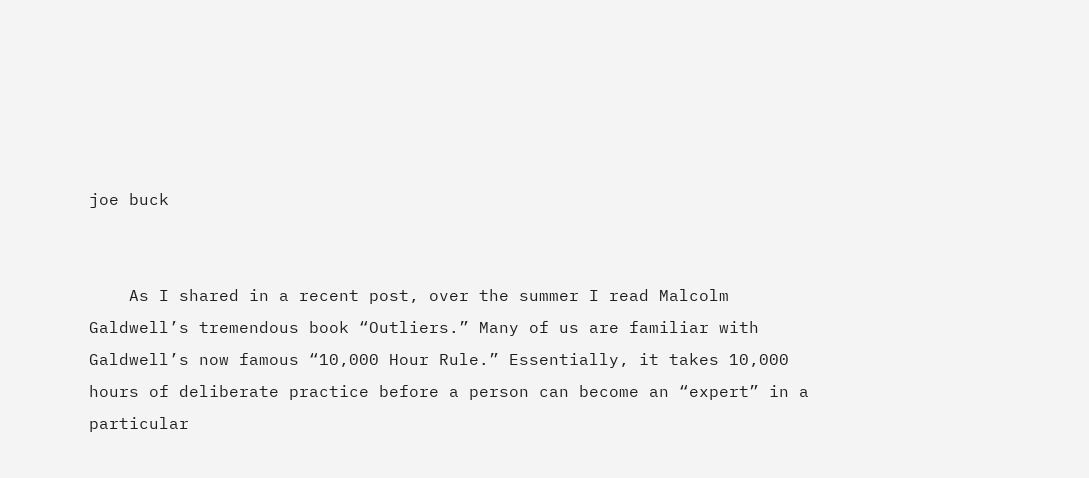joe buck


    As I shared in a recent post, over the summer I read Malcolm Galdwell’s tremendous book “Outliers.” Many of us are familiar with Galdwell’s now famous “10,000 Hour Rule.” Essentially, it takes 10,000 hours of deliberate practice before a person can become an “expert” in a particular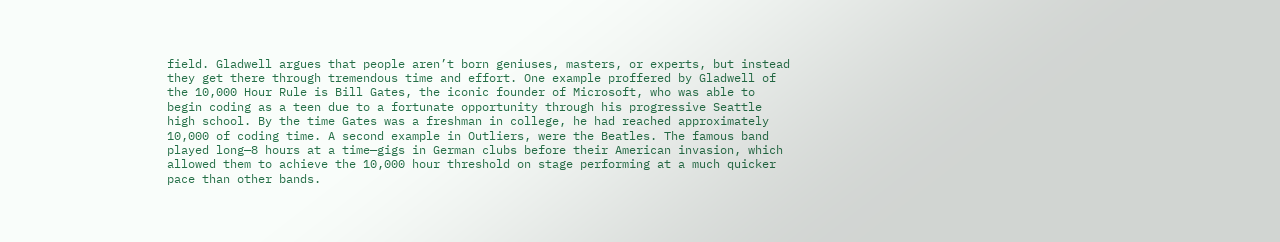field. Gladwell argues that people aren’t born geniuses, masters, or experts, but instead they get there through tremendous time and effort. One example proffered by Gladwell of the 10,000 Hour Rule is Bill Gates, the iconic founder of Microsoft, who was able to begin coding as a teen due to a fortunate opportunity through his progressive Seattle high school. By the time Gates was a freshman in college, he had reached approximately 10,000 of coding time. A second example in Outliers, were the Beatles. The famous band played long—8 hours at a time—gigs in German clubs before their American invasion, which allowed them to achieve the 10,000 hour threshold on stage performing at a much quicker pace than other bands.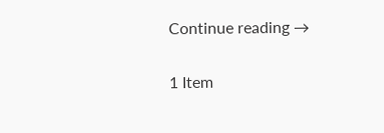Continue reading →

1 Item